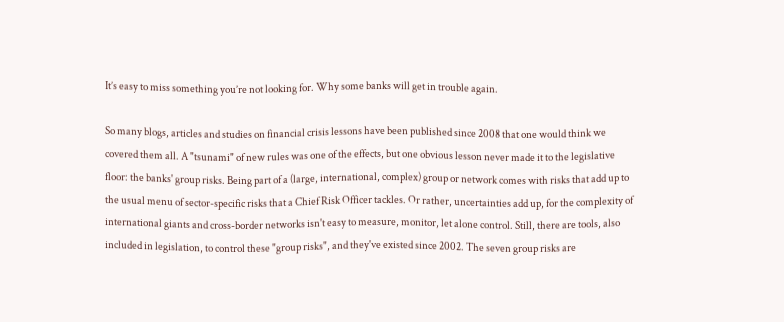It’s easy to miss something you’re not looking for. Why some banks will get in trouble again.

So many blogs, articles and studies on financial crisis lessons have been published since 2008 that one would think we covered them all. A "tsunami" of new rules was one of the effects, but one obvious lesson never made it to the legislative floor: the banks' group risks. Being part of a (large, international, complex) group or network comes with risks that add up to the usual menu of sector-specific risks that a Chief Risk Officer tackles. Or rather, uncertainties add up, for the complexity of international giants and cross-border networks isn't easy to measure, monitor, let alone control. Still, there are tools, also included in legislation, to control these "group risks", and they've existed since 2002. The seven group risks are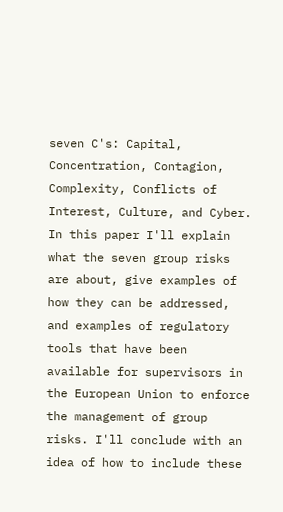seven C's: Capital, Concentration, Contagion, Complexity, Conflicts of Interest, Culture, and Cyber. In this paper I'll explain what the seven group risks are about, give examples of how they can be addressed, and examples of regulatory tools that have been available for supervisors in the European Union to enforce the management of group risks. I'll conclude with an idea of how to include these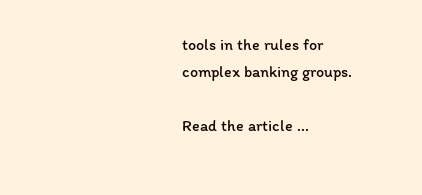tools in the rules for complex banking groups.

Read the article ...